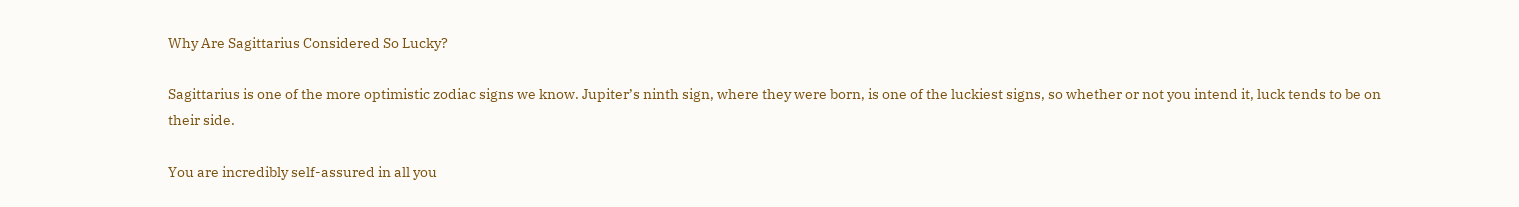Why Are Sagittarius Considered So Lucky?

Sagittarius is one of the more optimistic zodiac signs we know. Jupiter’s ninth sign, where they were born, is one of the luckiest signs, so whether or not you intend it, luck tends to be on their side.

You are incredibly self-assured in all you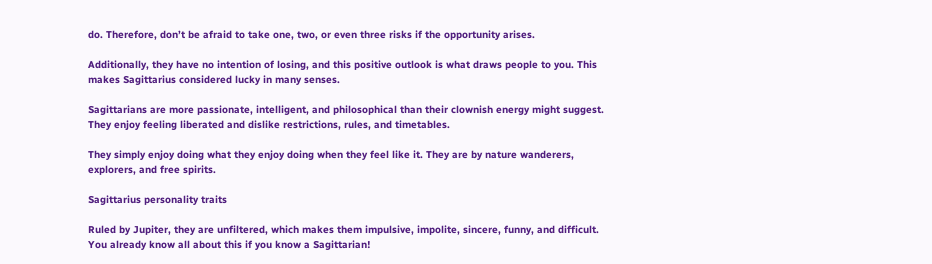do. Therefore, don’t be afraid to take one, two, or even three risks if the opportunity arises.

Additionally, they have no intention of losing, and this positive outlook is what draws people to you. This makes Sagittarius considered lucky in many senses.

Sagittarians are more passionate, intelligent, and philosophical than their clownish energy might suggest. They enjoy feeling liberated and dislike restrictions, rules, and timetables.

They simply enjoy doing what they enjoy doing when they feel like it. They are by nature wanderers, explorers, and free spirits.

Sagittarius personality traits

Ruled by Jupiter, they are unfiltered, which makes them impulsive, impolite, sincere, funny, and difficult. You already know all about this if you know a Sagittarian!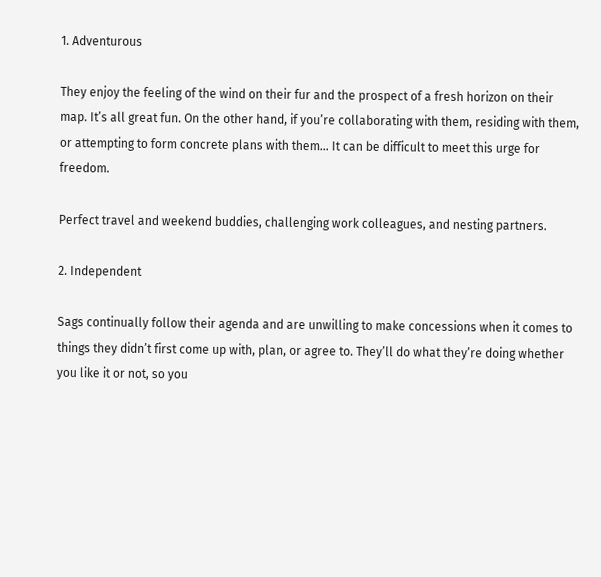1. Adventurous

They enjoy the feeling of the wind on their fur and the prospect of a fresh horizon on their map. It’s all great fun. On the other hand, if you’re collaborating with them, residing with them, or attempting to form concrete plans with them… It can be difficult to meet this urge for freedom.

Perfect travel and weekend buddies, challenging work colleagues, and nesting partners.

2. Independent

Sags continually follow their agenda and are unwilling to make concessions when it comes to things they didn’t first come up with, plan, or agree to. They’ll do what they’re doing whether you like it or not, so you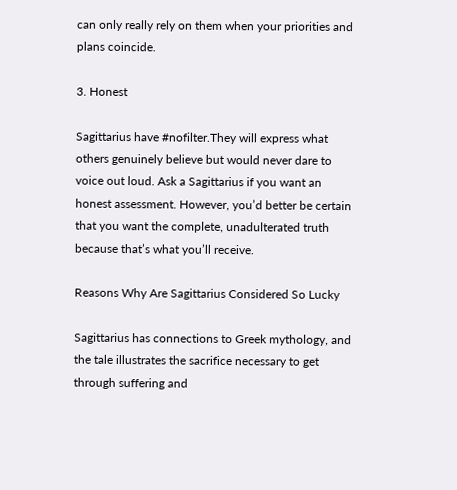can only really rely on them when your priorities and plans coincide.

3. Honest

Sagittarius have #nofilter.They will express what others genuinely believe but would never dare to voice out loud. Ask a Sagittarius if you want an honest assessment. However, you’d better be certain that you want the complete, unadulterated truth because that’s what you’ll receive.

Reasons Why Are Sagittarius Considered So Lucky

Sagittarius has connections to Greek mythology, and the tale illustrates the sacrifice necessary to get through suffering and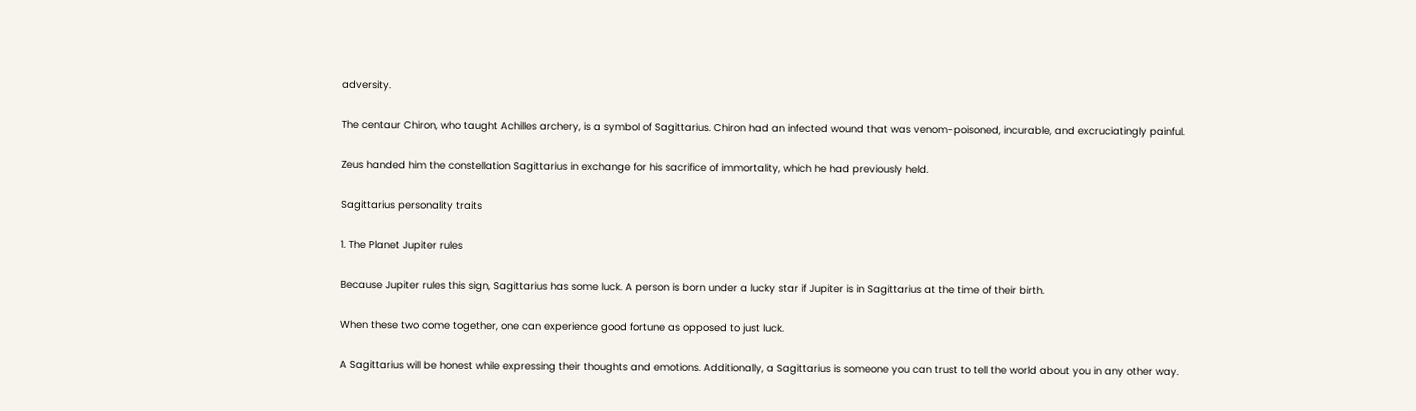adversity.

The centaur Chiron, who taught Achilles archery, is a symbol of Sagittarius. Chiron had an infected wound that was venom-poisoned, incurable, and excruciatingly painful.

Zeus handed him the constellation Sagittarius in exchange for his sacrifice of immortality, which he had previously held.

Sagittarius personality traits

1. The Planet Jupiter rules

Because Jupiter rules this sign, Sagittarius has some luck. A person is born under a lucky star if Jupiter is in Sagittarius at the time of their birth.

When these two come together, one can experience good fortune as opposed to just luck.

A Sagittarius will be honest while expressing their thoughts and emotions. Additionally, a Sagittarius is someone you can trust to tell the world about you in any other way.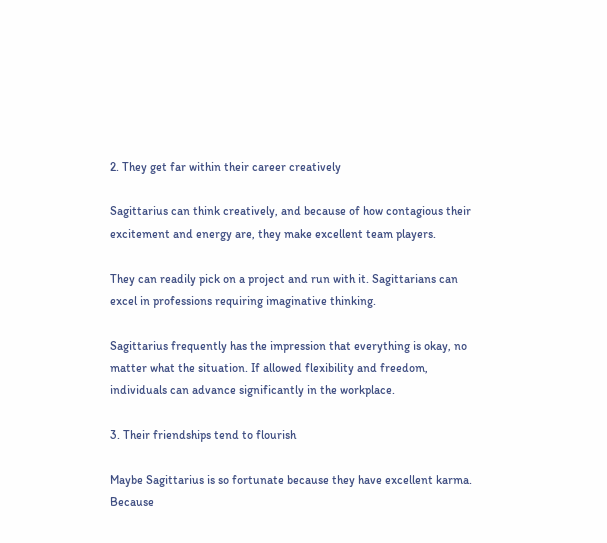2. They get far within their career creatively

Sagittarius can think creatively, and because of how contagious their excitement and energy are, they make excellent team players.

They can readily pick on a project and run with it. Sagittarians can excel in professions requiring imaginative thinking.

Sagittarius frequently has the impression that everything is okay, no matter what the situation. If allowed flexibility and freedom, individuals can advance significantly in the workplace.

3. Their friendships tend to flourish

Maybe Sagittarius is so fortunate because they have excellent karma. Because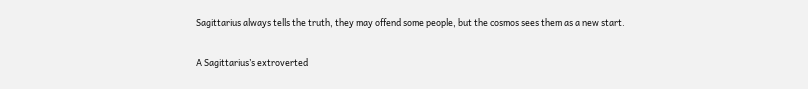Sagittarius always tells the truth, they may offend some people, but the cosmos sees them as a new start.

A Sagittarius’s extroverted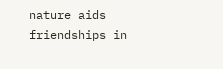nature aids friendships in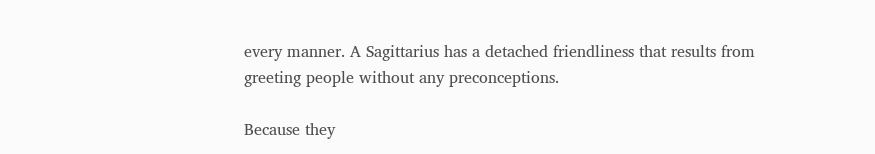every manner. A Sagittarius has a detached friendliness that results from greeting people without any preconceptions.

Because they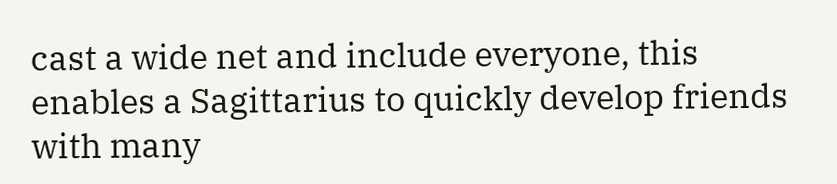cast a wide net and include everyone, this enables a Sagittarius to quickly develop friends with many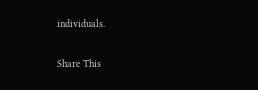individuals.

Share This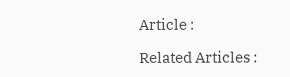Article :

Related Articles :